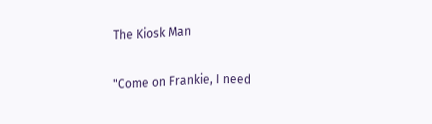The Kiosk Man

"Come on Frankie, I need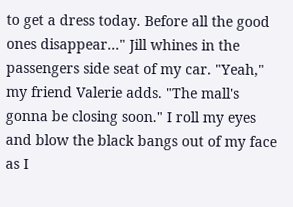to get a dress today. Before all the good ones disappear..." Jill whines in the passengers side seat of my car. "Yeah," my friend Valerie adds. "The mall's gonna be closing soon." I roll my eyes and blow the black bangs out of my face as I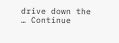drive down the … Continue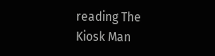reading The Kiosk Man